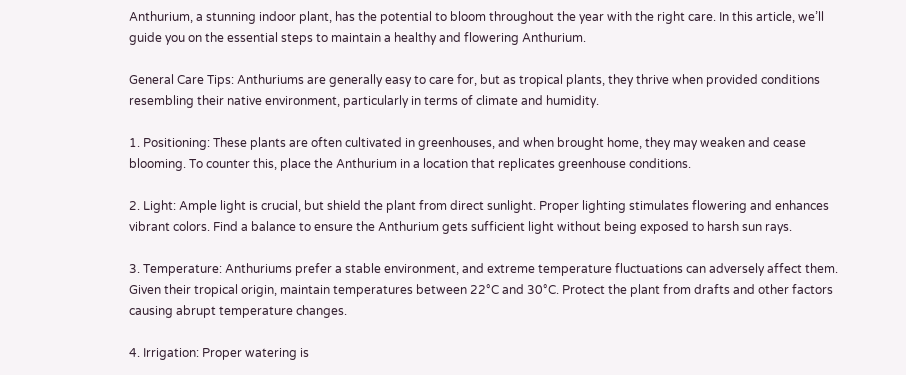Anthurium, a stunning indoor plant, has the potential to bloom throughout the year with the right care. In this article, we’ll guide you on the essential steps to maintain a healthy and flowering Anthurium.

General Care Tips: Anthuriums are generally easy to care for, but as tropical plants, they thrive when provided conditions resembling their native environment, particularly in terms of climate and humidity.

1. Positioning: These plants are often cultivated in greenhouses, and when brought home, they may weaken and cease blooming. To counter this, place the Anthurium in a location that replicates greenhouse conditions.

2. Light: Ample light is crucial, but shield the plant from direct sunlight. Proper lighting stimulates flowering and enhances vibrant colors. Find a balance to ensure the Anthurium gets sufficient light without being exposed to harsh sun rays.

3. Temperature: Anthuriums prefer a stable environment, and extreme temperature fluctuations can adversely affect them. Given their tropical origin, maintain temperatures between 22°C and 30°C. Protect the plant from drafts and other factors causing abrupt temperature changes.

4. Irrigation: Proper watering is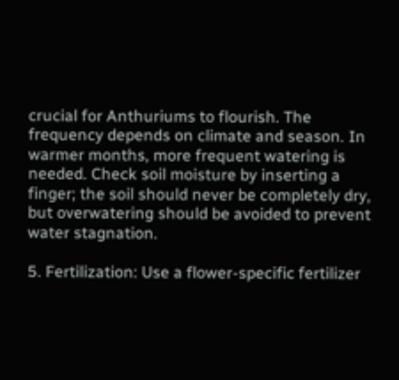crucial for Anthuriums to flourish. The frequency depends on climate and season. In warmer months, more frequent watering is needed. Check soil moisture by inserting a finger; the soil should never be completely dry, but overwatering should be avoided to prevent water stagnation.

5. Fertilization: Use a flower-specific fertilizer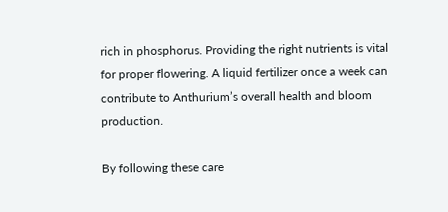rich in phosphorus. Providing the right nutrients is vital for proper flowering. A liquid fertilizer once a week can contribute to Anthurium’s overall health and bloom production.

By following these care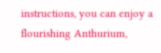instructions, you can enjoy a flourishing Anthurium,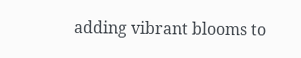adding vibrant blooms to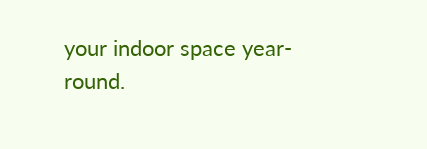your indoor space year-round.